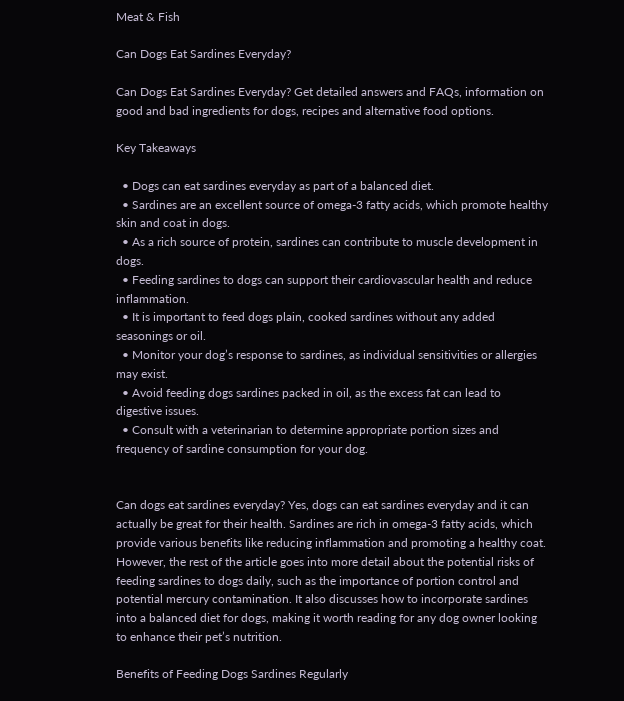Meat & Fish

Can Dogs Eat Sardines Everyday?

Can Dogs Eat Sardines Everyday? Get detailed answers and FAQs, information on good and bad ingredients for dogs, recipes and alternative food options.

Key Takeaways

  • Dogs can eat sardines everyday as part of a balanced diet.
  • Sardines are an excellent source of omega-3 fatty acids, which promote healthy skin and coat in dogs.
  • As a rich source of protein, sardines can contribute to muscle development in dogs.
  • Feeding sardines to dogs can support their cardiovascular health and reduce inflammation.
  • It is important to feed dogs plain, cooked sardines without any added seasonings or oil.
  • Monitor your dog’s response to sardines, as individual sensitivities or allergies may exist.
  • Avoid feeding dogs sardines packed in oil, as the excess fat can lead to digestive issues.
  • Consult with a veterinarian to determine appropriate portion sizes and frequency of sardine consumption for your dog.


Can dogs eat sardines everyday? Yes, dogs can eat sardines everyday and it can actually be great for their health. Sardines are rich in omega-3 fatty acids, which provide various benefits like reducing inflammation and promoting a healthy coat. However, the rest of the article goes into more detail about the potential risks of feeding sardines to dogs daily, such as the importance of portion control and potential mercury contamination. It also discusses how to incorporate sardines into a balanced diet for dogs, making it worth reading for any dog owner looking to enhance their pet’s nutrition.

Benefits of Feeding Dogs Sardines Regularly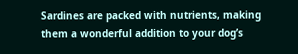Sardines are packed with nutrients, making them a wonderful addition to your dog’s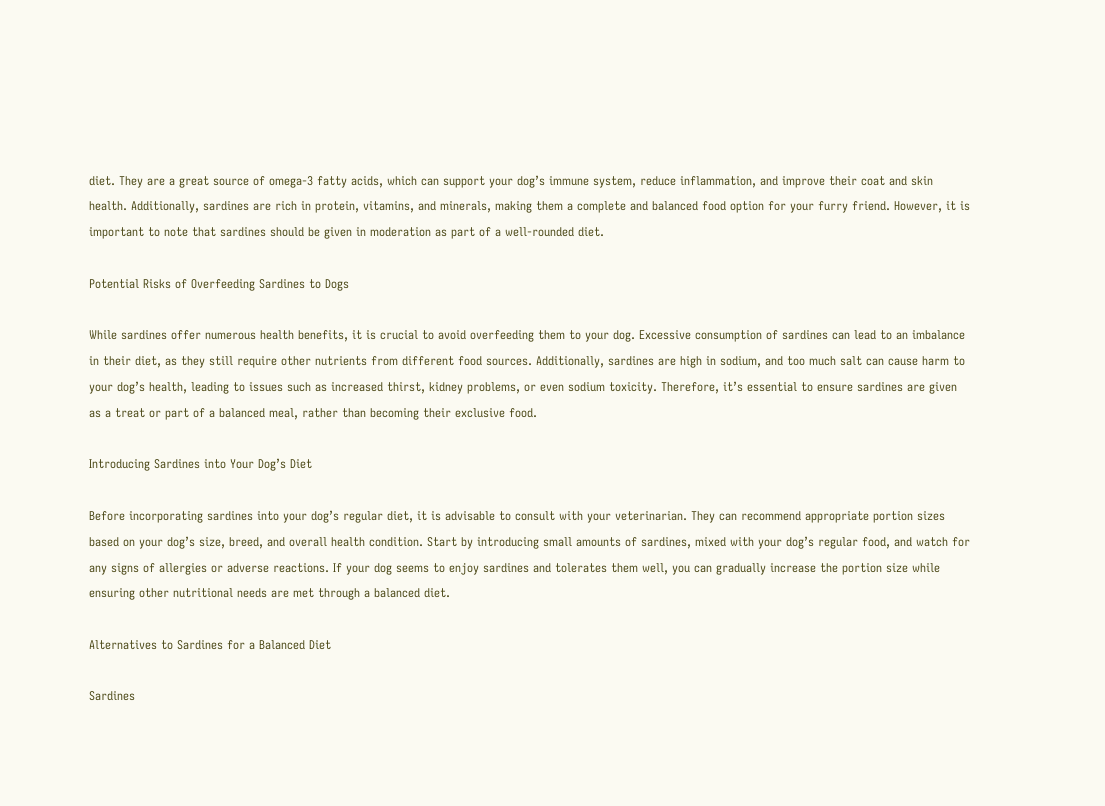diet. They are a great source of omega-3 fatty acids, which can support your dog’s immune system, reduce inflammation, and improve their coat and skin health. Additionally, sardines are rich in protein, vitamins, and minerals, making them a complete and balanced food option for your furry friend. However, it is important to note that sardines should be given in moderation as part of a well-rounded diet.

Potential Risks of Overfeeding Sardines to Dogs

While sardines offer numerous health benefits, it is crucial to avoid overfeeding them to your dog. Excessive consumption of sardines can lead to an imbalance in their diet, as they still require other nutrients from different food sources. Additionally, sardines are high in sodium, and too much salt can cause harm to your dog’s health, leading to issues such as increased thirst, kidney problems, or even sodium toxicity. Therefore, it’s essential to ensure sardines are given as a treat or part of a balanced meal, rather than becoming their exclusive food.

Introducing Sardines into Your Dog’s Diet

Before incorporating sardines into your dog’s regular diet, it is advisable to consult with your veterinarian. They can recommend appropriate portion sizes based on your dog’s size, breed, and overall health condition. Start by introducing small amounts of sardines, mixed with your dog’s regular food, and watch for any signs of allergies or adverse reactions. If your dog seems to enjoy sardines and tolerates them well, you can gradually increase the portion size while ensuring other nutritional needs are met through a balanced diet.

Alternatives to Sardines for a Balanced Diet

Sardines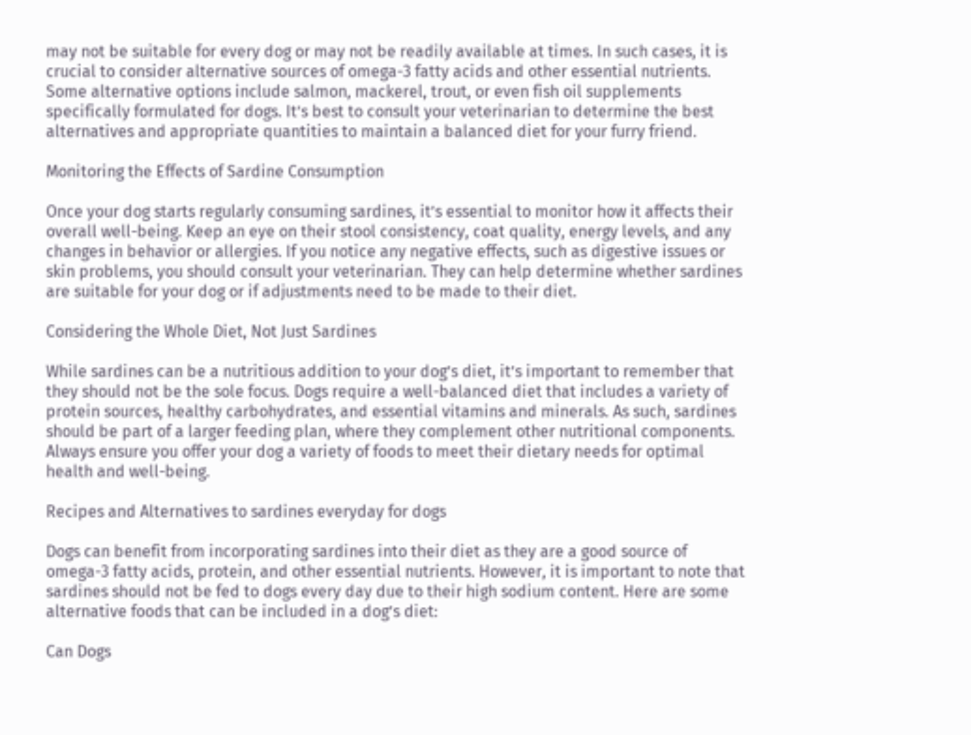may not be suitable for every dog or may not be readily available at times. In such cases, it is crucial to consider alternative sources of omega-3 fatty acids and other essential nutrients. Some alternative options include salmon, mackerel, trout, or even fish oil supplements specifically formulated for dogs. It’s best to consult your veterinarian to determine the best alternatives and appropriate quantities to maintain a balanced diet for your furry friend.

Monitoring the Effects of Sardine Consumption

Once your dog starts regularly consuming sardines, it’s essential to monitor how it affects their overall well-being. Keep an eye on their stool consistency, coat quality, energy levels, and any changes in behavior or allergies. If you notice any negative effects, such as digestive issues or skin problems, you should consult your veterinarian. They can help determine whether sardines are suitable for your dog or if adjustments need to be made to their diet.

Considering the Whole Diet, Not Just Sardines

While sardines can be a nutritious addition to your dog’s diet, it’s important to remember that they should not be the sole focus. Dogs require a well-balanced diet that includes a variety of protein sources, healthy carbohydrates, and essential vitamins and minerals. As such, sardines should be part of a larger feeding plan, where they complement other nutritional components. Always ensure you offer your dog a variety of foods to meet their dietary needs for optimal health and well-being.

Recipes and Alternatives to sardines everyday for dogs

Dogs can benefit from incorporating sardines into their diet as they are a good source of omega-3 fatty acids, protein, and other essential nutrients. However, it is important to note that sardines should not be fed to dogs every day due to their high sodium content. Here are some alternative foods that can be included in a dog’s diet:

Can Dogs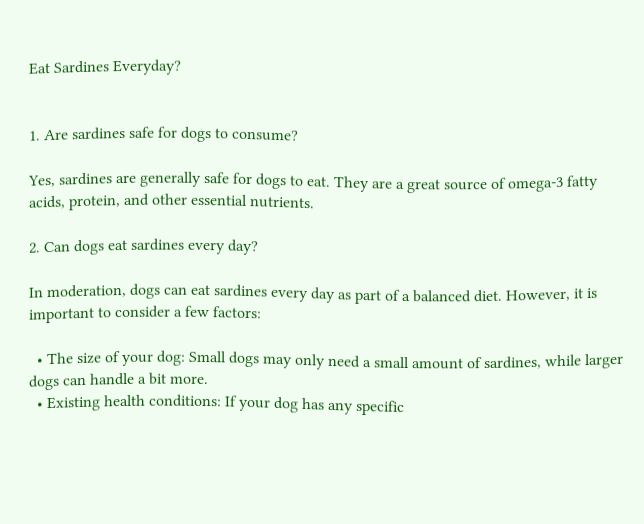Eat Sardines Everyday?


1. Are sardines safe for dogs to consume?

Yes, sardines are generally safe for dogs to eat. They are a great source of omega-3 fatty acids, protein, and other essential nutrients.

2. Can dogs eat sardines every day?

In moderation, dogs can eat sardines every day as part of a balanced diet. However, it is important to consider a few factors:

  • The size of your dog: Small dogs may only need a small amount of sardines, while larger dogs can handle a bit more.
  • Existing health conditions: If your dog has any specific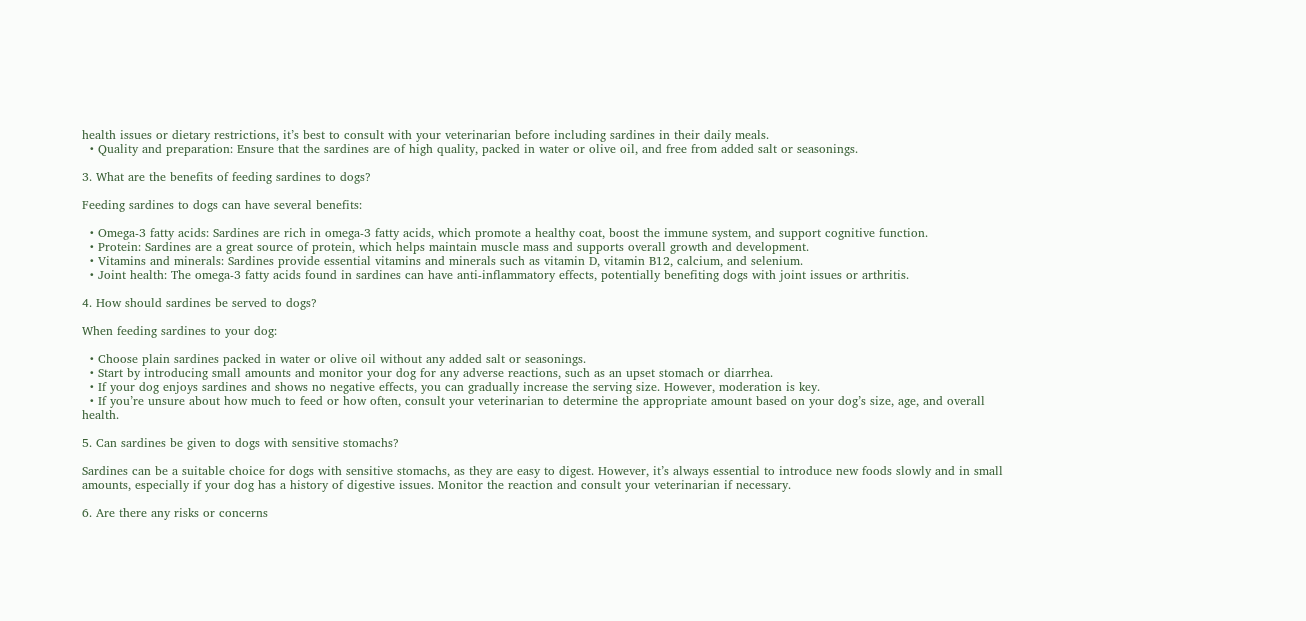health issues or dietary restrictions, it’s best to consult with your veterinarian before including sardines in their daily meals.
  • Quality and preparation: Ensure that the sardines are of high quality, packed in water or olive oil, and free from added salt or seasonings.

3. What are the benefits of feeding sardines to dogs?

Feeding sardines to dogs can have several benefits:

  • Omega-3 fatty acids: Sardines are rich in omega-3 fatty acids, which promote a healthy coat, boost the immune system, and support cognitive function.
  • Protein: Sardines are a great source of protein, which helps maintain muscle mass and supports overall growth and development.
  • Vitamins and minerals: Sardines provide essential vitamins and minerals such as vitamin D, vitamin B12, calcium, and selenium.
  • Joint health: The omega-3 fatty acids found in sardines can have anti-inflammatory effects, potentially benefiting dogs with joint issues or arthritis.

4. How should sardines be served to dogs?

When feeding sardines to your dog:

  • Choose plain sardines packed in water or olive oil without any added salt or seasonings.
  • Start by introducing small amounts and monitor your dog for any adverse reactions, such as an upset stomach or diarrhea.
  • If your dog enjoys sardines and shows no negative effects, you can gradually increase the serving size. However, moderation is key.
  • If you’re unsure about how much to feed or how often, consult your veterinarian to determine the appropriate amount based on your dog’s size, age, and overall health.

5. Can sardines be given to dogs with sensitive stomachs?

Sardines can be a suitable choice for dogs with sensitive stomachs, as they are easy to digest. However, it’s always essential to introduce new foods slowly and in small amounts, especially if your dog has a history of digestive issues. Monitor the reaction and consult your veterinarian if necessary.

6. Are there any risks or concerns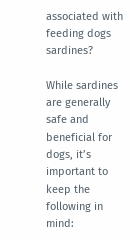associated with feeding dogs sardines?

While sardines are generally safe and beneficial for dogs, it’s important to keep the following in mind: